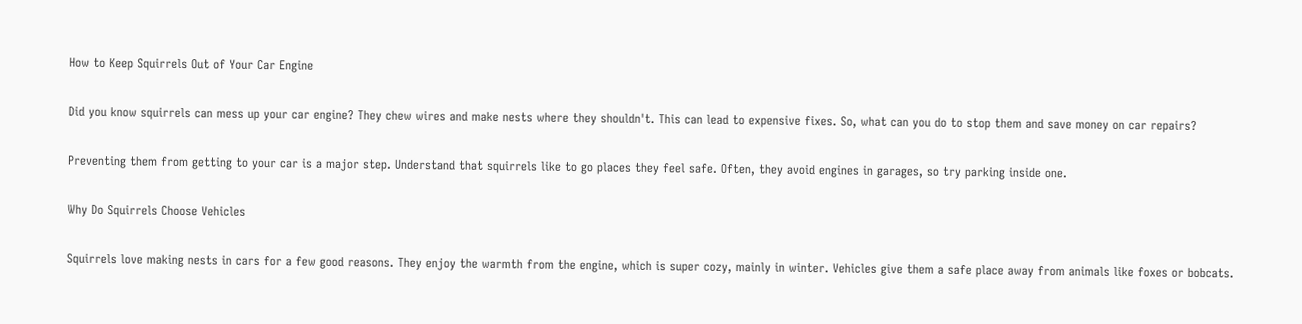How to Keep Squirrels Out of Your Car Engine

Did you know squirrels can mess up your car engine? They chew wires and make nests where they shouldn't. This can lead to expensive fixes. So, what can you do to stop them and save money on car repairs?

Preventing them from getting to your car is a major step. Understand that squirrels like to go places they feel safe. Often, they avoid engines in garages, so try parking inside one.

Why Do Squirrels Choose Vehicles

Squirrels love making nests in cars for a few good reasons. They enjoy the warmth from the engine, which is super cozy, mainly in winter. Vehicles give them a safe place away from animals like foxes or bobcats.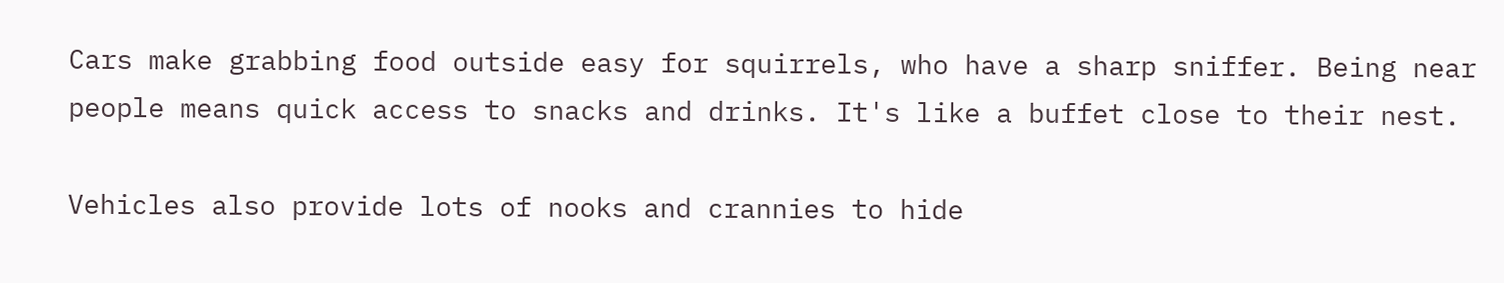Cars make grabbing food outside easy for squirrels, who have a sharp sniffer. Being near people means quick access to snacks and drinks. It's like a buffet close to their nest.

Vehicles also provide lots of nooks and crannies to hide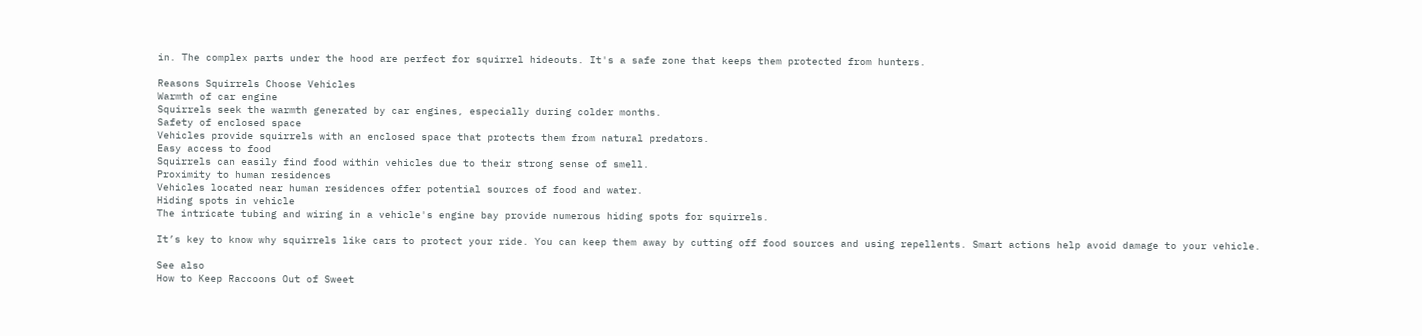in. The complex parts under the hood are perfect for squirrel hideouts. It's a safe zone that keeps them protected from hunters.

Reasons Squirrels Choose Vehicles
Warmth of car engine
Squirrels seek the warmth generated by car engines, especially during colder months.
Safety of enclosed space
Vehicles provide squirrels with an enclosed space that protects them from natural predators.
Easy access to food
Squirrels can easily find food within vehicles due to their strong sense of smell.
Proximity to human residences
Vehicles located near human residences offer potential sources of food and water.
Hiding spots in vehicle
The intricate tubing and wiring in a vehicle's engine bay provide numerous hiding spots for squirrels.

It’s key to know why squirrels like cars to protect your ride. You can keep them away by cutting off food sources and using repellents. Smart actions help avoid damage to your vehicle.

See also
How to Keep Raccoons Out of Sweet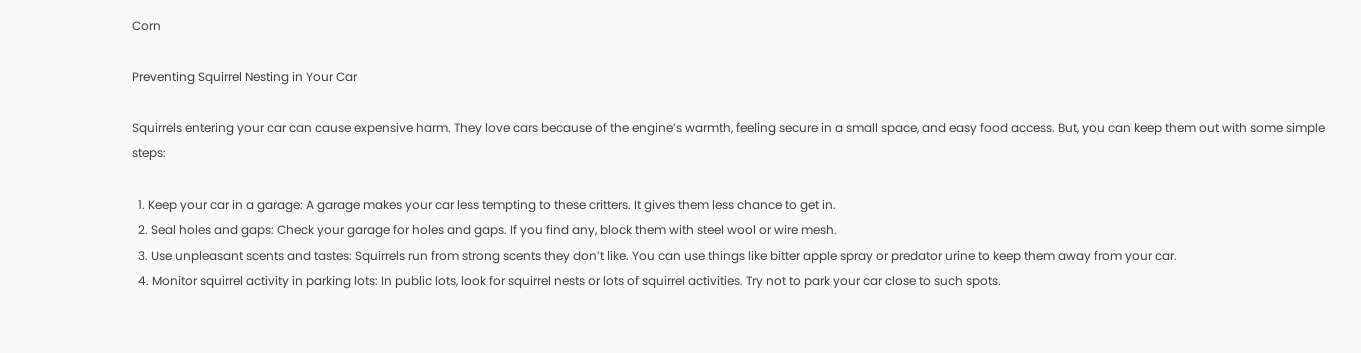Corn

Preventing Squirrel Nesting in Your Car

Squirrels entering your car can cause expensive harm. They love cars because of the engine’s warmth, feeling secure in a small space, and easy food access. But, you can keep them out with some simple steps:

  1. Keep your car in a garage: A garage makes your car less tempting to these critters. It gives them less chance to get in.
  2. Seal holes and gaps: Check your garage for holes and gaps. If you find any, block them with steel wool or wire mesh.
  3. Use unpleasant scents and tastes: Squirrels run from strong scents they don’t like. You can use things like bitter apple spray or predator urine to keep them away from your car.
  4. Monitor squirrel activity in parking lots: In public lots, look for squirrel nests or lots of squirrel activities. Try not to park your car close to such spots.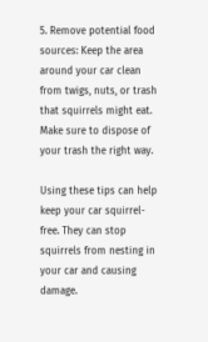5. Remove potential food sources: Keep the area around your car clean from twigs, nuts, or trash that squirrels might eat. Make sure to dispose of your trash the right way.

Using these tips can help keep your car squirrel-free. They can stop squirrels from nesting in your car and causing damage.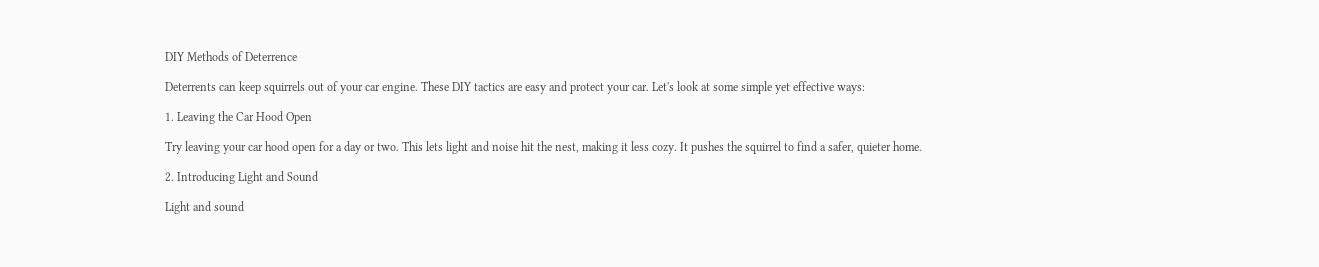DIY Methods of Deterrence

Deterrents can keep squirrels out of your car engine. These DIY tactics are easy and protect your car. Let's look at some simple yet effective ways:

1. Leaving the Car Hood Open

Try leaving your car hood open for a day or two. This lets light and noise hit the nest, making it less cozy. It pushes the squirrel to find a safer, quieter home.

2. Introducing Light and Sound

Light and sound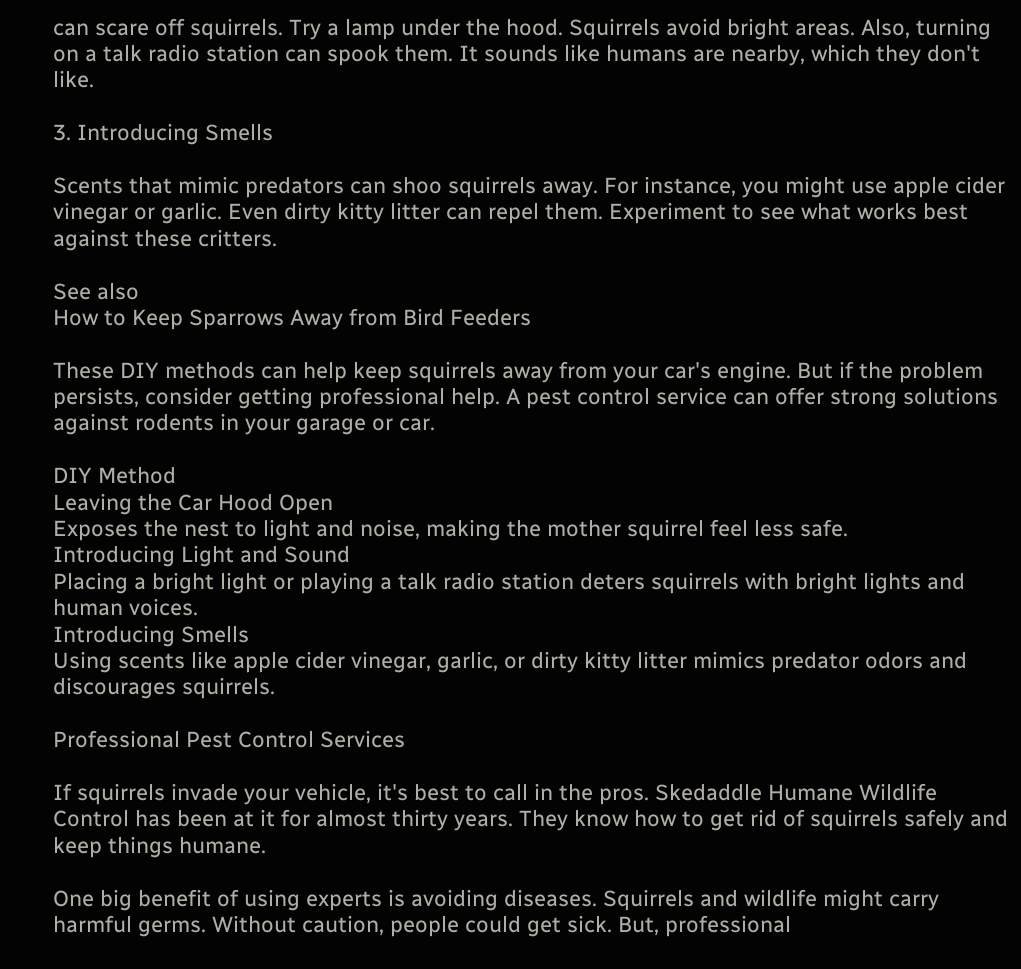can scare off squirrels. Try a lamp under the hood. Squirrels avoid bright areas. Also, turning on a talk radio station can spook them. It sounds like humans are nearby, which they don't like.

3. Introducing Smells

Scents that mimic predators can shoo squirrels away. For instance, you might use apple cider vinegar or garlic. Even dirty kitty litter can repel them. Experiment to see what works best against these critters.

See also
How to Keep Sparrows Away from Bird Feeders

These DIY methods can help keep squirrels away from your car's engine. But if the problem persists, consider getting professional help. A pest control service can offer strong solutions against rodents in your garage or car.

DIY Method
Leaving the Car Hood Open
Exposes the nest to light and noise, making the mother squirrel feel less safe.
Introducing Light and Sound
Placing a bright light or playing a talk radio station deters squirrels with bright lights and human voices.
Introducing Smells
Using scents like apple cider vinegar, garlic, or dirty kitty litter mimics predator odors and discourages squirrels.

Professional Pest Control Services

If squirrels invade your vehicle, it's best to call in the pros. Skedaddle Humane Wildlife Control has been at it for almost thirty years. They know how to get rid of squirrels safely and keep things humane.

One big benefit of using experts is avoiding diseases. Squirrels and wildlife might carry harmful germs. Without caution, people could get sick. But, professional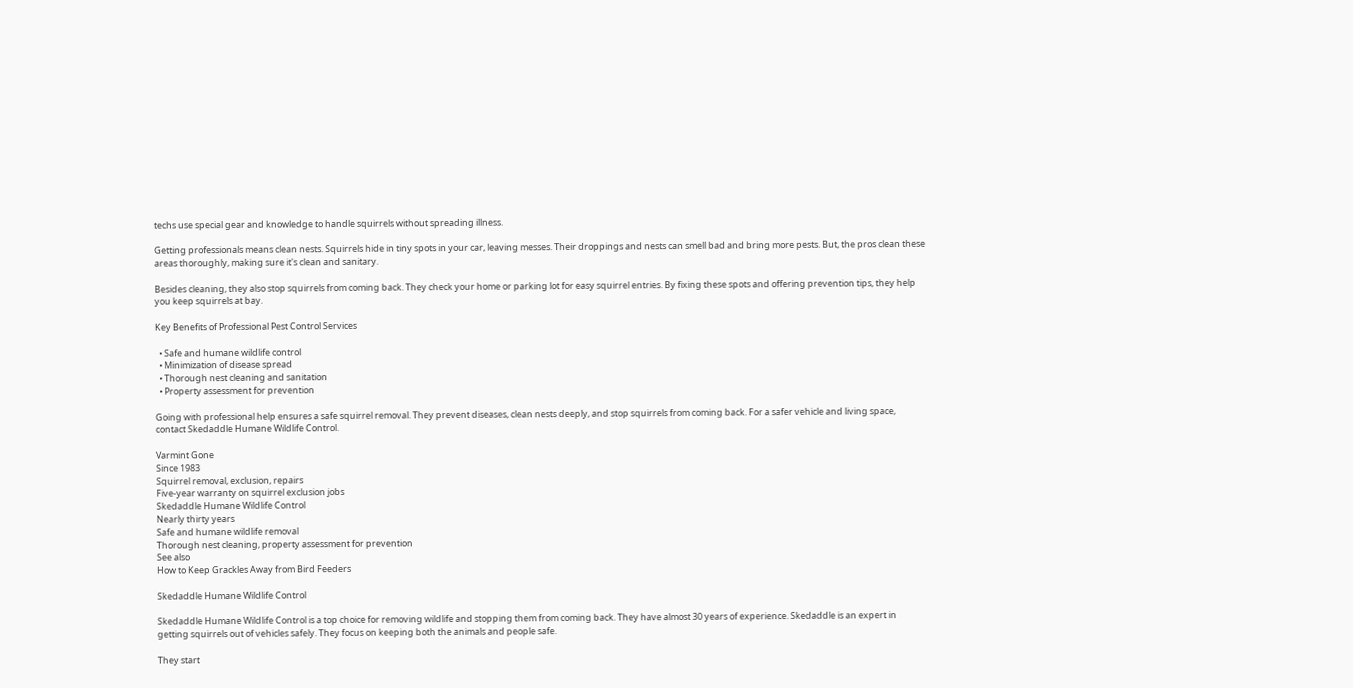techs use special gear and knowledge to handle squirrels without spreading illness.

Getting professionals means clean nests. Squirrels hide in tiny spots in your car, leaving messes. Their droppings and nests can smell bad and bring more pests. But, the pros clean these areas thoroughly, making sure it's clean and sanitary.

Besides cleaning, they also stop squirrels from coming back. They check your home or parking lot for easy squirrel entries. By fixing these spots and offering prevention tips, they help you keep squirrels at bay.

Key Benefits of Professional Pest Control Services

  • Safe and humane wildlife control
  • Minimization of disease spread
  • Thorough nest cleaning and sanitation
  • Property assessment for prevention

Going with professional help ensures a safe squirrel removal. They prevent diseases, clean nests deeply, and stop squirrels from coming back. For a safer vehicle and living space, contact Skedaddle Humane Wildlife Control.

Varmint Gone
Since 1983
Squirrel removal, exclusion, repairs
Five-year warranty on squirrel exclusion jobs
Skedaddle Humane Wildlife Control
Nearly thirty years
Safe and humane wildlife removal
Thorough nest cleaning, property assessment for prevention
See also
How to Keep Grackles Away from Bird Feeders

Skedaddle Humane Wildlife Control

Skedaddle Humane Wildlife Control is a top choice for removing wildlife and stopping them from coming back. They have almost 30 years of experience. Skedaddle is an expert in getting squirrels out of vehicles safely. They focus on keeping both the animals and people safe.

They start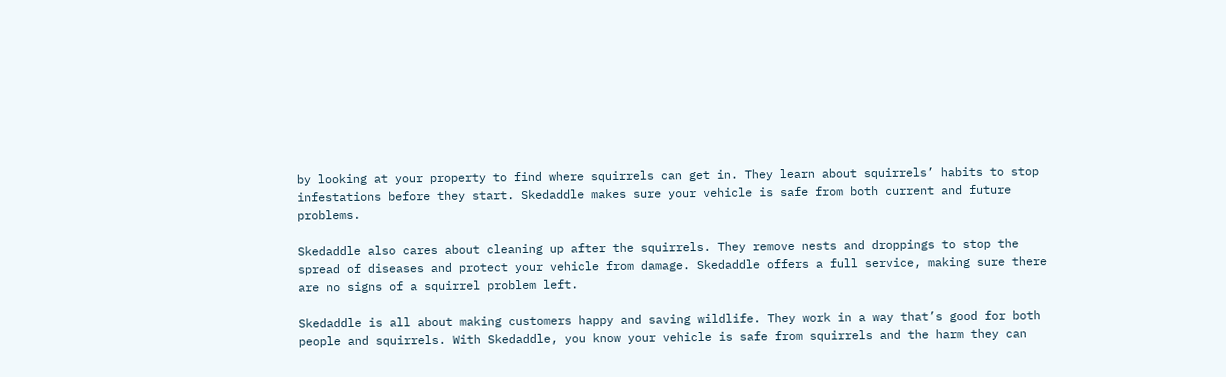by looking at your property to find where squirrels can get in. They learn about squirrels’ habits to stop infestations before they start. Skedaddle makes sure your vehicle is safe from both current and future problems.

Skedaddle also cares about cleaning up after the squirrels. They remove nests and droppings to stop the spread of diseases and protect your vehicle from damage. Skedaddle offers a full service, making sure there are no signs of a squirrel problem left.

Skedaddle is all about making customers happy and saving wildlife. They work in a way that’s good for both people and squirrels. With Skedaddle, you know your vehicle is safe from squirrels and the harm they can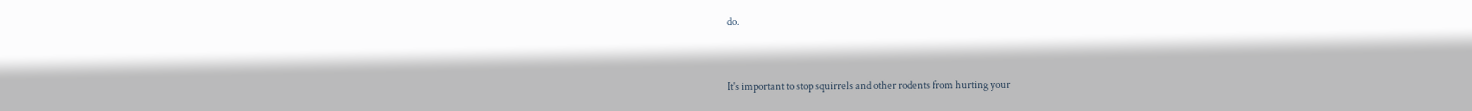do.


It's important to stop squirrels and other rodents from hurting your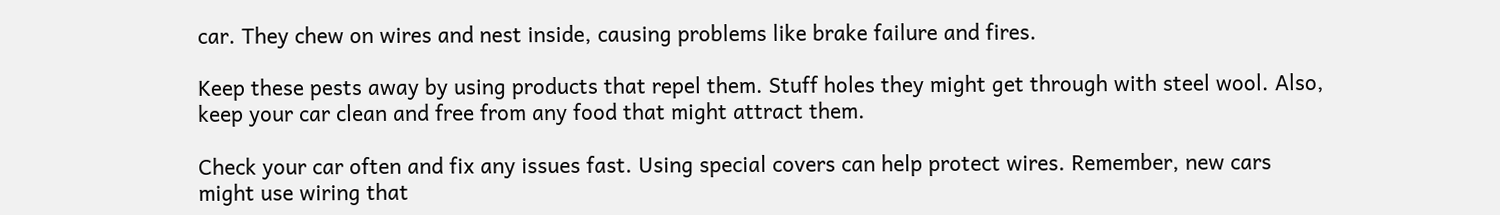car. They chew on wires and nest inside, causing problems like brake failure and fires.

Keep these pests away by using products that repel them. Stuff holes they might get through with steel wool. Also, keep your car clean and free from any food that might attract them.

Check your car often and fix any issues fast. Using special covers can help protect wires. Remember, new cars might use wiring that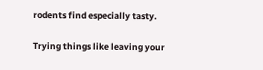rodents find especially tasty.

Trying things like leaving your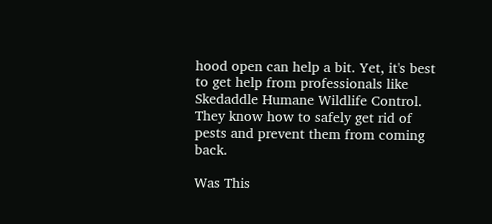hood open can help a bit. Yet, it's best to get help from professionals like Skedaddle Humane Wildlife Control. They know how to safely get rid of pests and prevent them from coming back.

Was This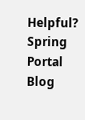Helpful?
Spring Portal Blog